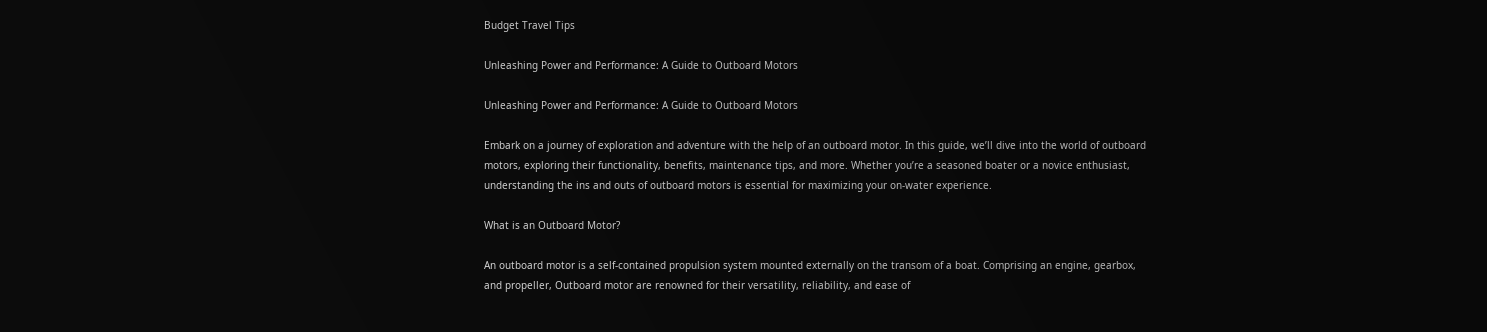Budget Travel Tips

Unleashing Power and Performance: A Guide to Outboard Motors

Unleashing Power and Performance: A Guide to Outboard Motors

Embark on a journey of exploration and adventure with the help of an outboard motor. In this guide, we’ll dive into the world of outboard motors, exploring their functionality, benefits, maintenance tips, and more. Whether you’re a seasoned boater or a novice enthusiast, understanding the ins and outs of outboard motors is essential for maximizing your on-water experience.

What is an Outboard Motor?

An outboard motor is a self-contained propulsion system mounted externally on the transom of a boat. Comprising an engine, gearbox, and propeller, Outboard motor are renowned for their versatility, reliability, and ease of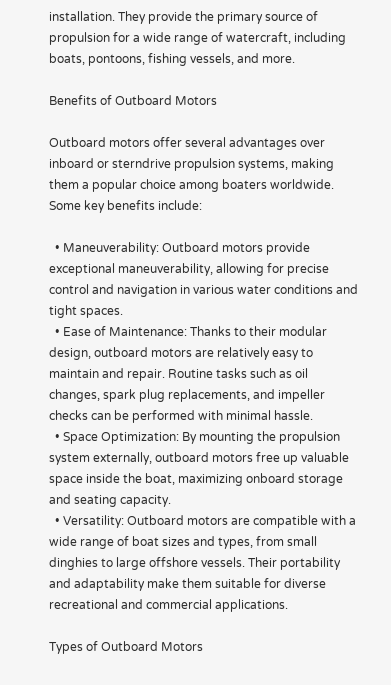installation. They provide the primary source of propulsion for a wide range of watercraft, including boats, pontoons, fishing vessels, and more.

Benefits of Outboard Motors

Outboard motors offer several advantages over inboard or sterndrive propulsion systems, making them a popular choice among boaters worldwide. Some key benefits include:

  • Maneuverability: Outboard motors provide exceptional maneuverability, allowing for precise control and navigation in various water conditions and tight spaces.
  • Ease of Maintenance: Thanks to their modular design, outboard motors are relatively easy to maintain and repair. Routine tasks such as oil changes, spark plug replacements, and impeller checks can be performed with minimal hassle.
  • Space Optimization: By mounting the propulsion system externally, outboard motors free up valuable space inside the boat, maximizing onboard storage and seating capacity.
  • Versatility: Outboard motors are compatible with a wide range of boat sizes and types, from small dinghies to large offshore vessels. Their portability and adaptability make them suitable for diverse recreational and commercial applications.

Types of Outboard Motors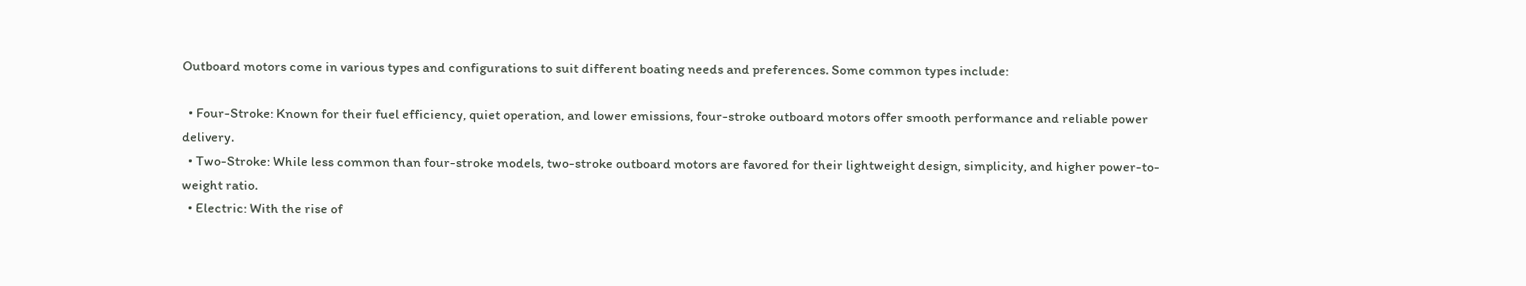Outboard motors come in various types and configurations to suit different boating needs and preferences. Some common types include:

  • Four-Stroke: Known for their fuel efficiency, quiet operation, and lower emissions, four-stroke outboard motors offer smooth performance and reliable power delivery.
  • Two-Stroke: While less common than four-stroke models, two-stroke outboard motors are favored for their lightweight design, simplicity, and higher power-to-weight ratio.
  • Electric: With the rise of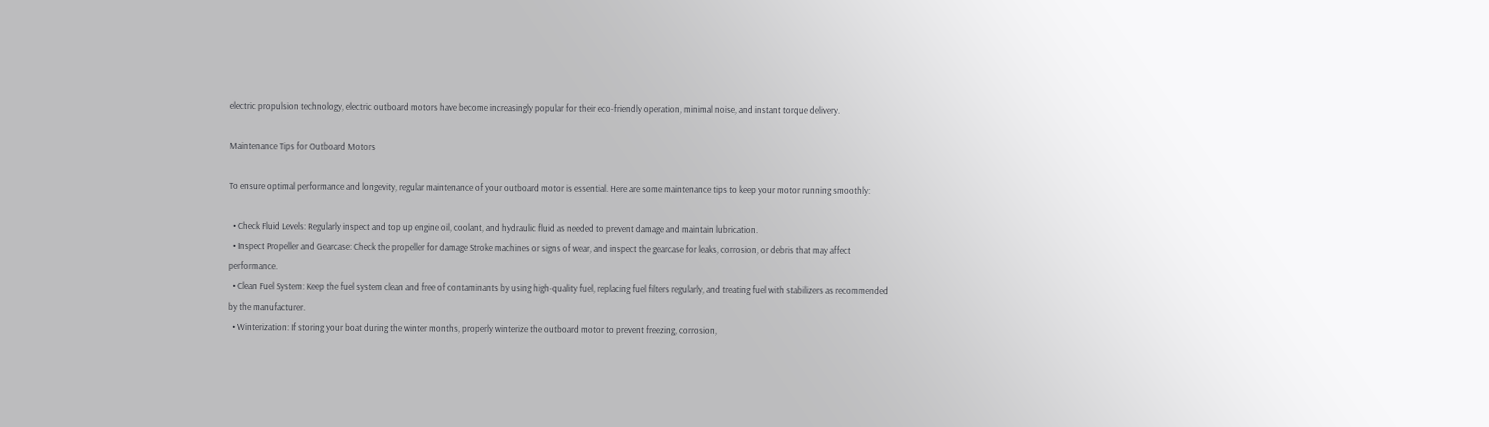electric propulsion technology, electric outboard motors have become increasingly popular for their eco-friendly operation, minimal noise, and instant torque delivery.

Maintenance Tips for Outboard Motors

To ensure optimal performance and longevity, regular maintenance of your outboard motor is essential. Here are some maintenance tips to keep your motor running smoothly:

  • Check Fluid Levels: Regularly inspect and top up engine oil, coolant, and hydraulic fluid as needed to prevent damage and maintain lubrication.
  • Inspect Propeller and Gearcase: Check the propeller for damage Stroke machines or signs of wear, and inspect the gearcase for leaks, corrosion, or debris that may affect performance.
  • Clean Fuel System: Keep the fuel system clean and free of contaminants by using high-quality fuel, replacing fuel filters regularly, and treating fuel with stabilizers as recommended by the manufacturer.
  • Winterization: If storing your boat during the winter months, properly winterize the outboard motor to prevent freezing, corrosion,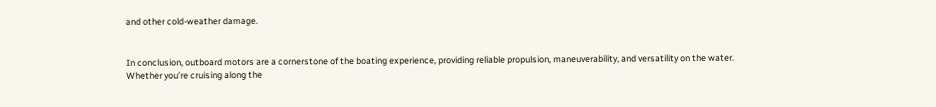and other cold-weather damage.


In conclusion, outboard motors are a cornerstone of the boating experience, providing reliable propulsion, maneuverability, and versatility on the water. Whether you’re cruising along the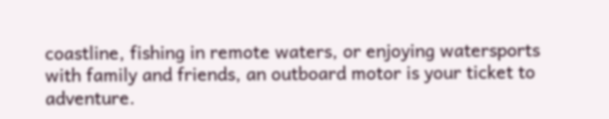coastline, fishing in remote waters, or enjoying watersports with family and friends, an outboard motor is your ticket to adventure.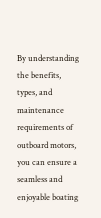By understanding the benefits, types, and maintenance requirements of outboard motors, you can ensure a seamless and enjoyable boating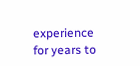experience for years to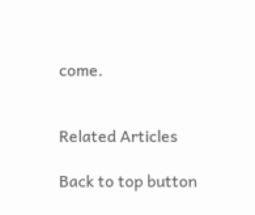come.


Related Articles

Back to top button